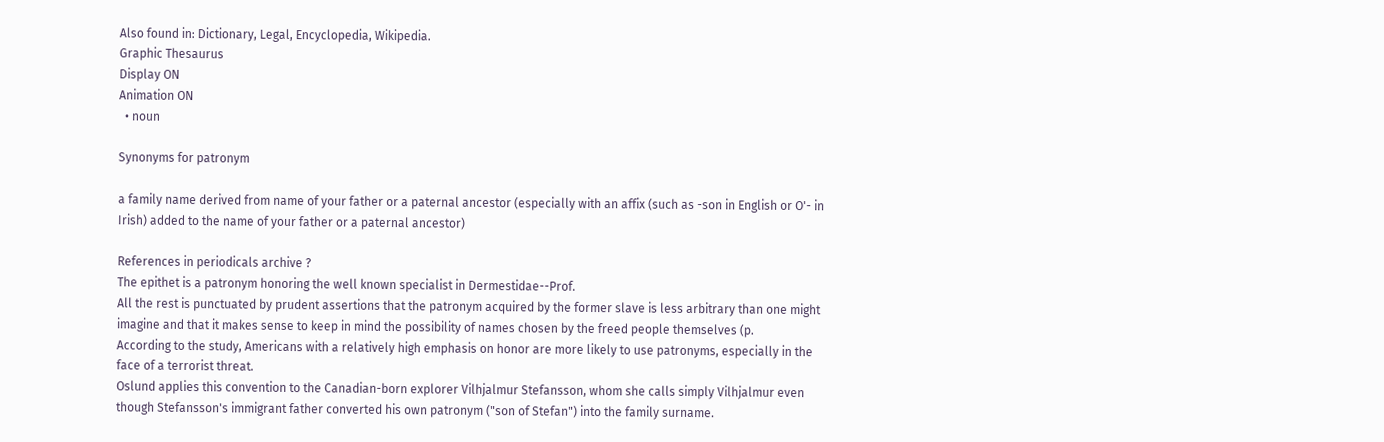Also found in: Dictionary, Legal, Encyclopedia, Wikipedia.
Graphic Thesaurus
Display ON
Animation ON
  • noun

Synonyms for patronym

a family name derived from name of your father or a paternal ancestor (especially with an affix (such as -son in English or O'- in Irish) added to the name of your father or a paternal ancestor)

References in periodicals archive ?
The epithet is a patronym honoring the well known specialist in Dermestidae--Prof.
All the rest is punctuated by prudent assertions that the patronym acquired by the former slave is less arbitrary than one might imagine and that it makes sense to keep in mind the possibility of names chosen by the freed people themselves (p.
According to the study, Americans with a relatively high emphasis on honor are more likely to use patronyms, especially in the face of a terrorist threat.
Oslund applies this convention to the Canadian-born explorer Vilhjalmur Stefansson, whom she calls simply Vilhjalmur even though Stefansson's immigrant father converted his own patronym ("son of Stefan") into the family surname.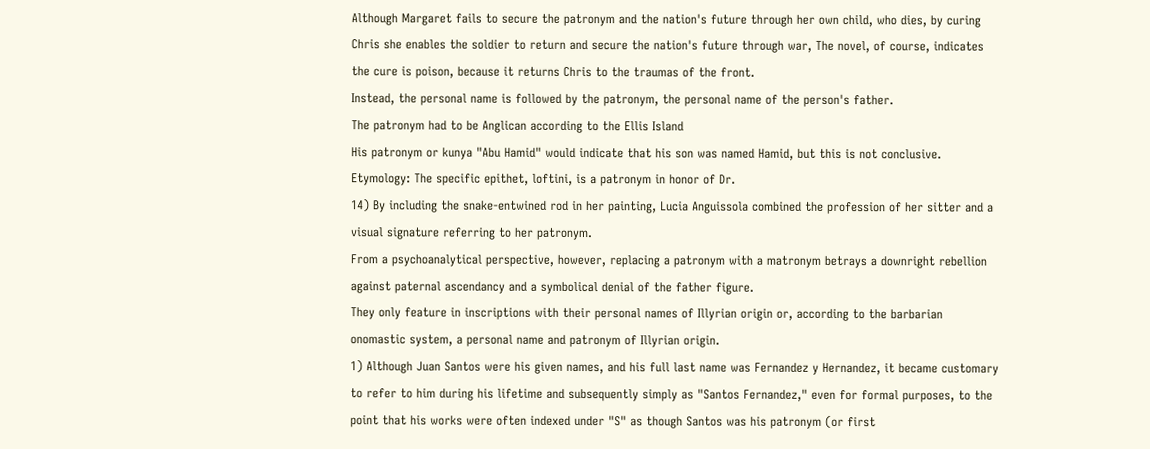Although Margaret fails to secure the patronym and the nation's future through her own child, who dies, by curing Chris she enables the soldier to return and secure the nation's future through war, The novel, of course, indicates the cure is poison, because it returns Chris to the traumas of the front.
Instead, the personal name is followed by the patronym, the personal name of the person's father.
The patronym had to be Anglican according to the Ellis Island
His patronym or kunya "Abu Hamid" would indicate that his son was named Hamid, but this is not conclusive.
Etymology: The specific epithet, loftini, is a patronym in honor of Dr.
14) By including the snake-entwined rod in her painting, Lucia Anguissola combined the profession of her sitter and a visual signature referring to her patronym.
From a psychoanalytical perspective, however, replacing a patronym with a matronym betrays a downright rebellion against paternal ascendancy and a symbolical denial of the father figure.
They only feature in inscriptions with their personal names of Illyrian origin or, according to the barbarian onomastic system, a personal name and patronym of Illyrian origin.
1) Although Juan Santos were his given names, and his full last name was Fernandez y Hernandez, it became customary to refer to him during his lifetime and subsequently simply as "Santos Fernandez," even for formal purposes, to the point that his works were often indexed under "S" as though Santos was his patronym (or first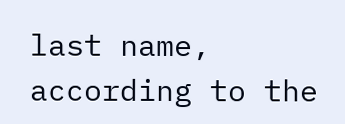last name, according to the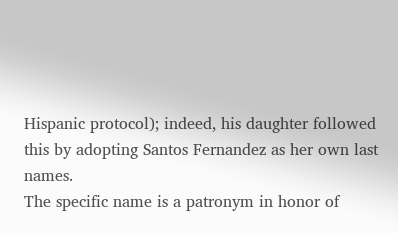Hispanic protocol); indeed, his daughter followed this by adopting Santos Fernandez as her own last names.
The specific name is a patronym in honor of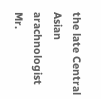the late Central Asian arachnologist Mr.